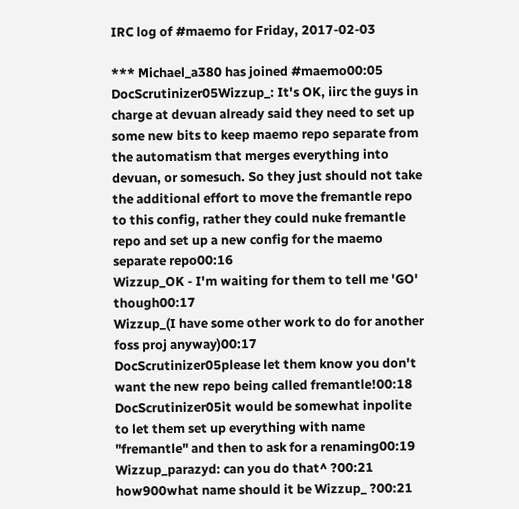IRC log of #maemo for Friday, 2017-02-03

*** Michael_a380 has joined #maemo00:05
DocScrutinizer05Wizzup_: It's OK, iirc the guys in charge at devuan already said they need to set up some new bits to keep maemo repo separate from the automatism that merges everything into devuan, or somesuch. So they just should not take the additional effort to move the fremantle repo to this config, rather they could nuke fremantle repo and set up a new config for the maemo separate repo00:16
Wizzup_OK - I'm waiting for them to tell me 'GO' though00:17
Wizzup_(I have some other work to do for another foss proj anyway)00:17
DocScrutinizer05please let them know you don't want the new repo being called fremantle!00:18
DocScrutinizer05it would be somewhat inpolite to let them set up everything with name "fremantle" and then to ask for a renaming00:19
Wizzup_parazyd: can you do that^ ?00:21
how900what name should it be Wizzup_ ?00:21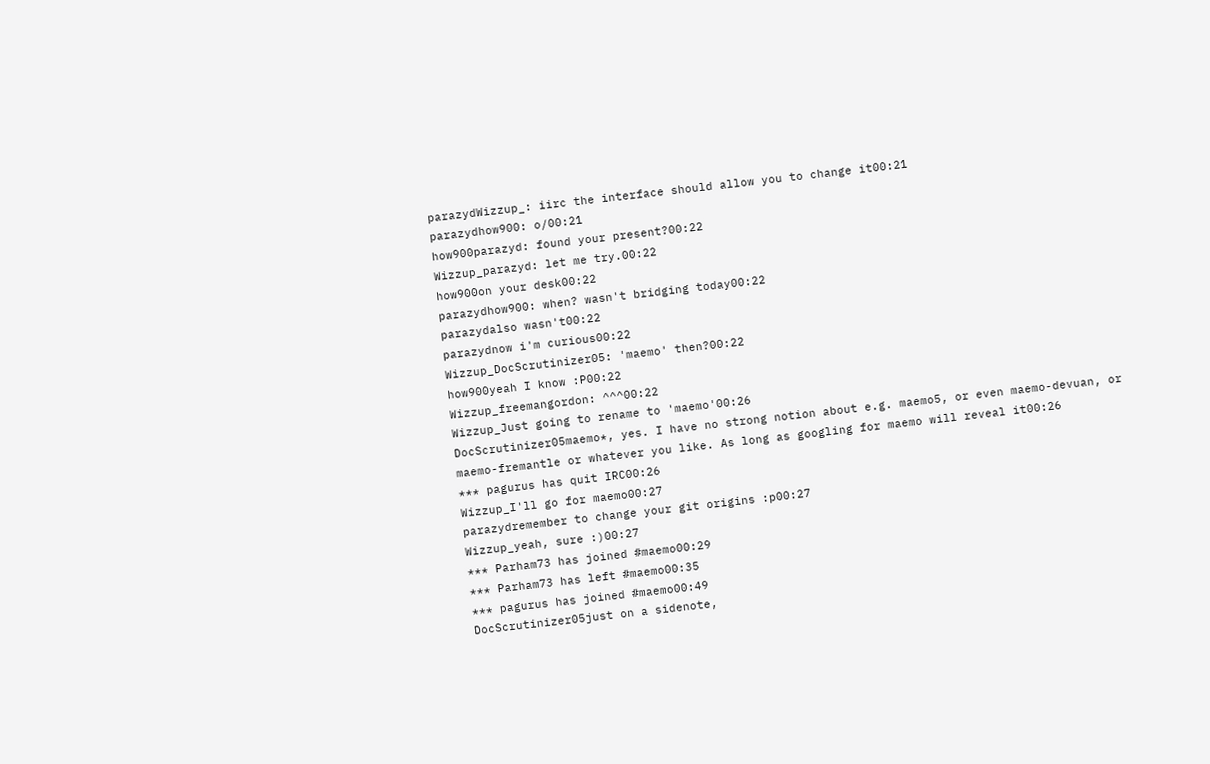parazydWizzup_: iirc the interface should allow you to change it00:21
parazydhow900: o/00:21
how900parazyd: found your present?00:22
Wizzup_parazyd: let me try.00:22
how900on your desk00:22
parazydhow900: when? wasn't bridging today00:22
parazydalso wasn't00:22
parazydnow i'm curious00:22
Wizzup_DocScrutinizer05: 'maemo' then?00:22
how900yeah I know :P00:22
Wizzup_freemangordon: ^^^00:22
Wizzup_Just going to rename to 'maemo'00:26
DocScrutinizer05maemo*, yes. I have no strong notion about e.g. maemo5, or even maemo-devuan, or maemo-fremantle or whatever you like. As long as googling for maemo will reveal it00:26
*** pagurus has quit IRC00:26
Wizzup_I'll go for maemo00:27
parazydremember to change your git origins :p00:27
Wizzup_yeah, sure :)00:27
*** Parham73 has joined #maemo00:29
*** Parham73 has left #maemo00:35
*** pagurus has joined #maemo00:49
DocScrutinizer05just on a sidenote,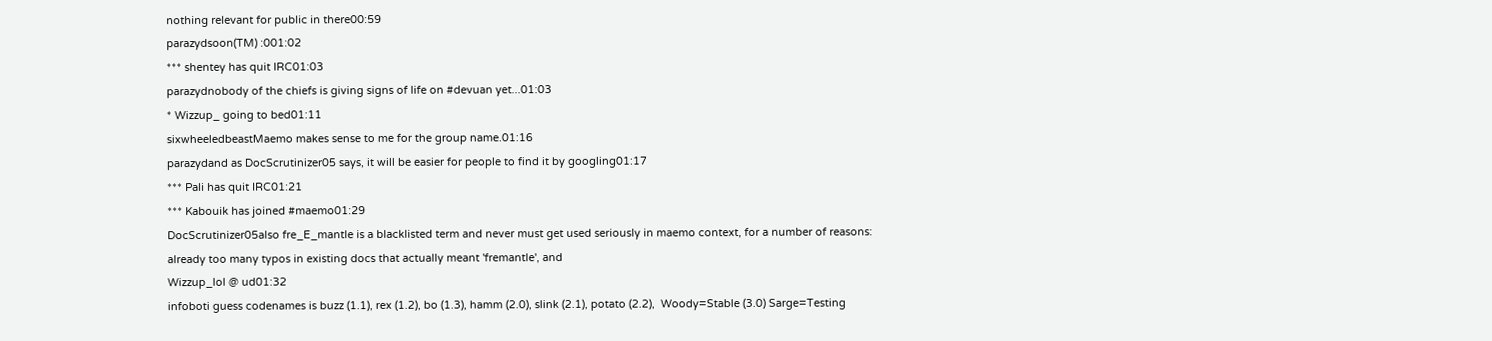nothing relevant for public in there00:59
parazydsoon(TM) :001:02
*** shentey has quit IRC01:03
parazydnobody of the chiefs is giving signs of life on #devuan yet...01:03
* Wizzup_ going to bed01:11
sixwheeledbeastMaemo makes sense to me for the group name.01:16
parazydand as DocScrutinizer05 says, it will be easier for people to find it by googling01:17
*** Pali has quit IRC01:21
*** Kabouik has joined #maemo01:29
DocScrutinizer05also fre_E_mantle is a blacklisted term and never must get used seriously in maemo context, for a number of reasons: already too many typos in existing docs that actually meant 'fremantle', and
Wizzup_lol @ ud01:32
infoboti guess codenames is buzz (1.1), rex (1.2), bo (1.3), hamm (2.0), slink (2.1), potato (2.2),  Woody=Stable (3.0) Sarge=Testing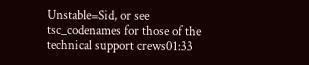Unstable=Sid, or see tsc_codenames for those of the technical support crews01:33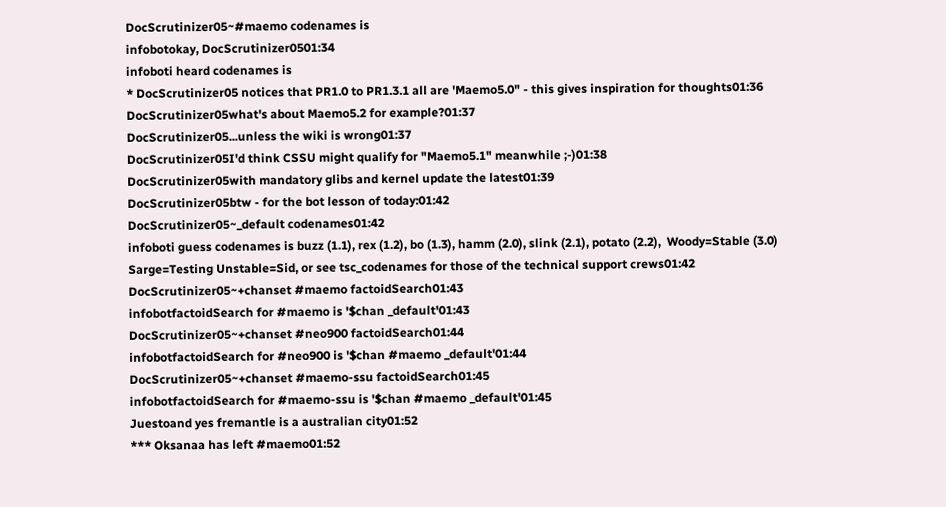DocScrutinizer05~#maemo codenames is
infobotokay, DocScrutinizer0501:34
infoboti heard codenames is
* DocScrutinizer05 notices that PR1.0 to PR1.3.1 all are 'Maemo5.0" - this gives inspiration for thoughts01:36
DocScrutinizer05what's about Maemo5.2 for example?01:37
DocScrutinizer05...unless the wiki is wrong01:37
DocScrutinizer05I'd think CSSU might qualify for "Maemo5.1" meanwhile ;-)01:38
DocScrutinizer05with mandatory glibs and kernel update the latest01:39
DocScrutinizer05btw - for the bot lesson of today:01:42
DocScrutinizer05~_default codenames01:42
infoboti guess codenames is buzz (1.1), rex (1.2), bo (1.3), hamm (2.0), slink (2.1), potato (2.2),  Woody=Stable (3.0) Sarge=Testing Unstable=Sid, or see tsc_codenames for those of the technical support crews01:42
DocScrutinizer05~+chanset #maemo factoidSearch01:43
infobotfactoidSearch for #maemo is '$chan _default'01:43
DocScrutinizer05~+chanset #neo900 factoidSearch01:44
infobotfactoidSearch for #neo900 is '$chan #maemo _default'01:44
DocScrutinizer05~+chanset #maemo-ssu factoidSearch01:45
infobotfactoidSearch for #maemo-ssu is '$chan #maemo _default'01:45
Juestoand yes fremantle is a australian city01:52
*** Oksanaa has left #maemo01:52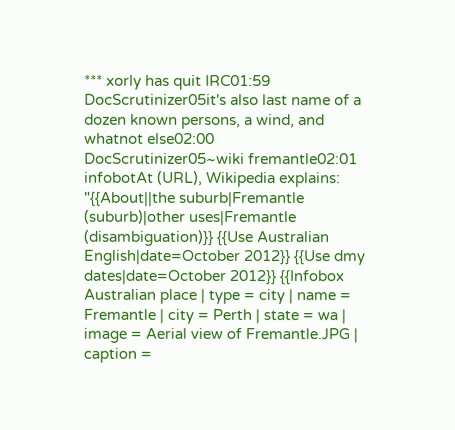*** xorly has quit IRC01:59
DocScrutinizer05it's also last name of a dozen known persons, a wind, and whatnot else02:00
DocScrutinizer05~wiki fremantle02:01
infobotAt (URL), Wikipedia explains: "{{About||the suburb|Fremantle (suburb)|other uses|Fremantle (disambiguation)}} {{Use Australian English|date=October 2012}} {{Use dmy dates|date=October 2012}} {{Infobox Australian place | type = city | name = Fremantle | city = Perth | state = wa | image = Aerial view of Fremantle.JPG | caption =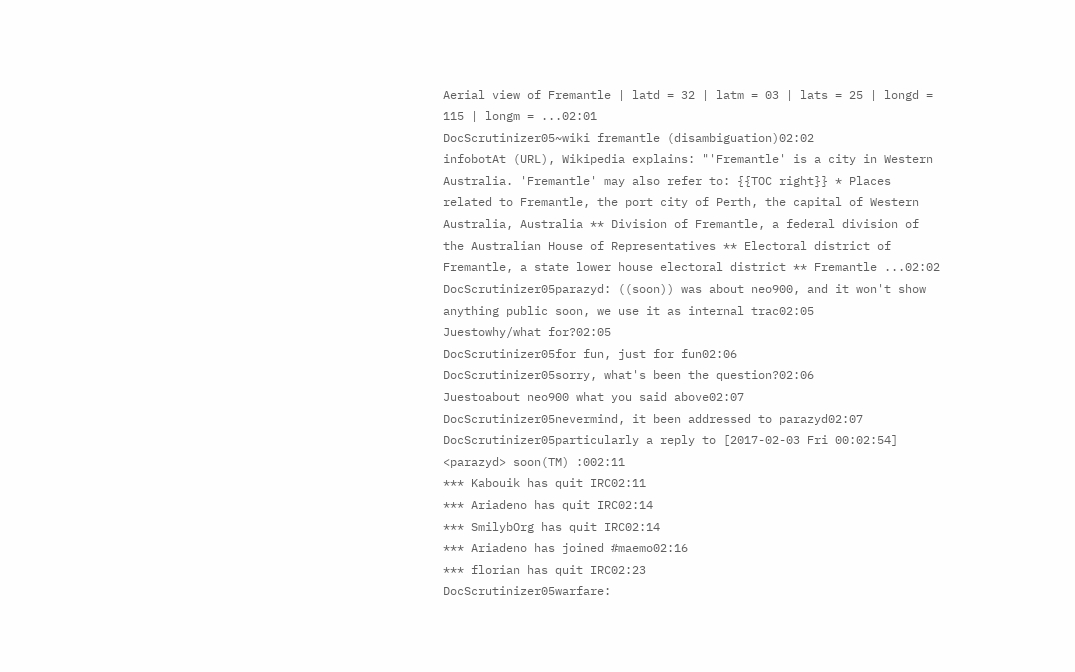Aerial view of Fremantle | latd = 32 | latm = 03 | lats = 25 | longd = 115 | longm = ...02:01
DocScrutinizer05~wiki fremantle (disambiguation)02:02
infobotAt (URL), Wikipedia explains: "'Fremantle' is a city in Western Australia. 'Fremantle' may also refer to: {{TOC right}} * Places related to Fremantle, the port city of Perth, the capital of Western Australia, Australia ** Division of Fremantle, a federal division of the Australian House of Representatives ** Electoral district of Fremantle, a state lower house electoral district ** Fremantle ...02:02
DocScrutinizer05parazyd: ((soon)) was about neo900, and it won't show anything public soon, we use it as internal trac02:05
Juestowhy/what for?02:05
DocScrutinizer05for fun, just for fun02:06
DocScrutinizer05sorry, what's been the question?02:06
Juestoabout neo900 what you said above02:07
DocScrutinizer05nevermind, it been addressed to parazyd02:07
DocScrutinizer05particularly a reply to [2017-02-03 Fri 00:02:54] <parazyd> soon(TM) :002:11
*** Kabouik has quit IRC02:11
*** Ariadeno has quit IRC02:14
*** SmilybOrg has quit IRC02:14
*** Ariadeno has joined #maemo02:16
*** florian has quit IRC02:23
DocScrutinizer05warfare: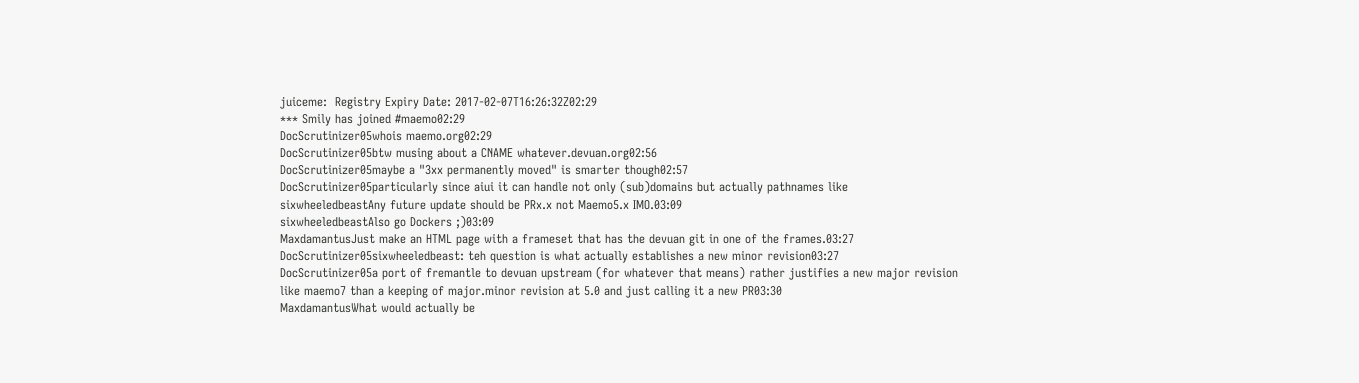juiceme:  Registry Expiry Date: 2017-02-07T16:26:32Z02:29
*** Smily has joined #maemo02:29
DocScrutinizer05whois maemo.org02:29
DocScrutinizer05btw musing about a CNAME whatever.devuan.org02:56
DocScrutinizer05maybe a "3xx permanently moved" is smarter though02:57
DocScrutinizer05particularly since aiui it can handle not only (sub)domains but actually pathnames like
sixwheeledbeastAny future update should be PRx.x not Maemo5.x IMO.03:09
sixwheeledbeastAlso go Dockers ;)03:09
MaxdamantusJust make an HTML page with a frameset that has the devuan git in one of the frames.03:27
DocScrutinizer05sixwheeledbeast: teh question is what actually establishes a new minor revision03:27
DocScrutinizer05a port of fremantle to devuan upstream (for whatever that means) rather justifies a new major revision like maemo7 than a keeping of major.minor revision at 5.0 and just calling it a new PR03:30
MaxdamantusWhat would actually be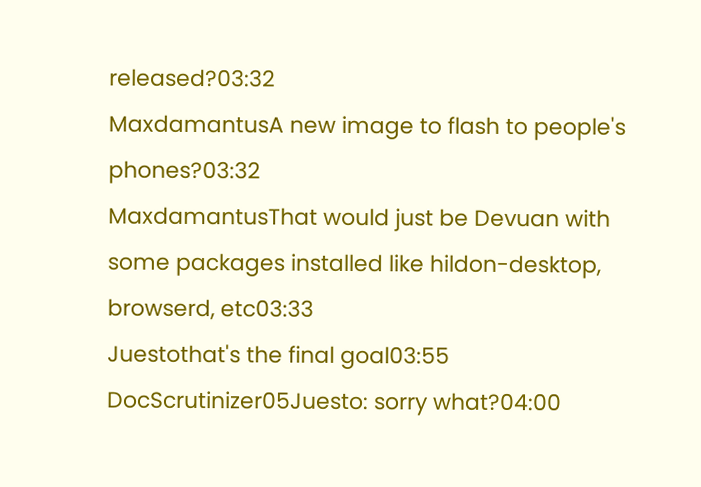released?03:32
MaxdamantusA new image to flash to people's phones?03:32
MaxdamantusThat would just be Devuan with some packages installed like hildon-desktop, browserd, etc03:33
Juestothat's the final goal03:55
DocScrutinizer05Juesto: sorry what?04:00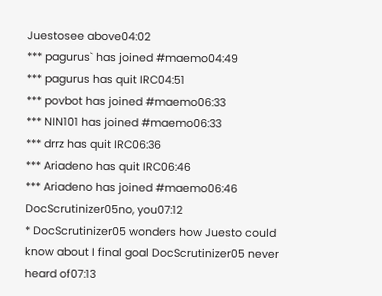Juestosee above04:02
*** pagurus` has joined #maemo04:49
*** pagurus has quit IRC04:51
*** povbot has joined #maemo06:33
*** NIN101 has joined #maemo06:33
*** drrz has quit IRC06:36
*** Ariadeno has quit IRC06:46
*** Ariadeno has joined #maemo06:46
DocScrutinizer05no, you07:12
* DocScrutinizer05 wonders how Juesto could know about I final goal DocScrutinizer05 never heard of07:13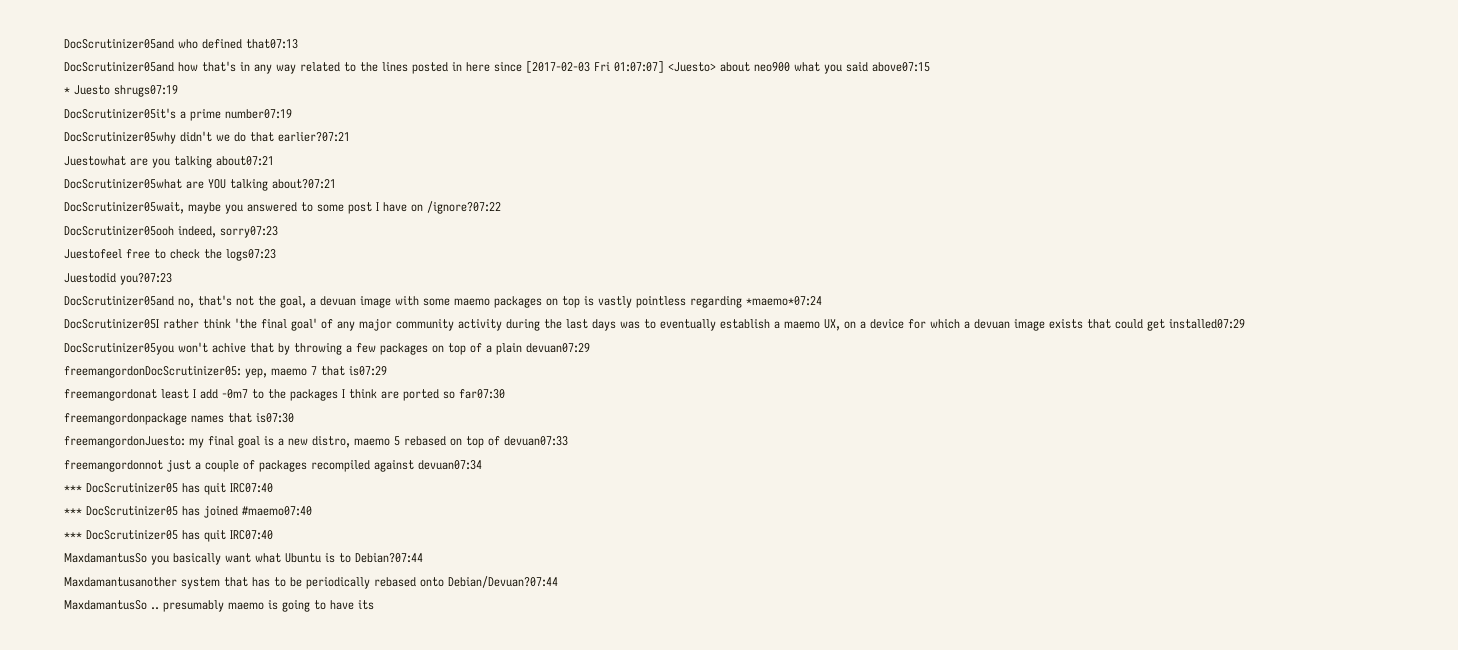DocScrutinizer05and who defined that07:13
DocScrutinizer05and how that's in any way related to the lines posted in here since [2017-02-03 Fri 01:07:07] <Juesto> about neo900 what you said above07:15
* Juesto shrugs07:19
DocScrutinizer05it's a prime number07:19
DocScrutinizer05why didn't we do that earlier?07:21
Juestowhat are you talking about07:21
DocScrutinizer05what are YOU talking about?07:21
DocScrutinizer05wait, maybe you answered to some post I have on /ignore?07:22
DocScrutinizer05ooh indeed, sorry07:23
Juestofeel free to check the logs07:23
Juestodid you?07:23
DocScrutinizer05and no, that's not the goal, a devuan image with some maemo packages on top is vastly pointless regarding *maemo*07:24
DocScrutinizer05I rather think 'the final goal' of any major community activity during the last days was to eventually establish a maemo UX, on a device for which a devuan image exists that could get installed07:29
DocScrutinizer05you won't achive that by throwing a few packages on top of a plain devuan07:29
freemangordonDocScrutinizer05: yep, maemo 7 that is07:29
freemangordonat least I add -0m7 to the packages I think are ported so far07:30
freemangordonpackage names that is07:30
freemangordonJuesto: my final goal is a new distro, maemo 5 rebased on top of devuan07:33
freemangordonnot just a couple of packages recompiled against devuan07:34
*** DocScrutinizer05 has quit IRC07:40
*** DocScrutinizer05 has joined #maemo07:40
*** DocScrutinizer05 has quit IRC07:40
MaxdamantusSo you basically want what Ubuntu is to Debian?07:44
Maxdamantusanother system that has to be periodically rebased onto Debian/Devuan?07:44
MaxdamantusSo .. presumably maemo is going to have its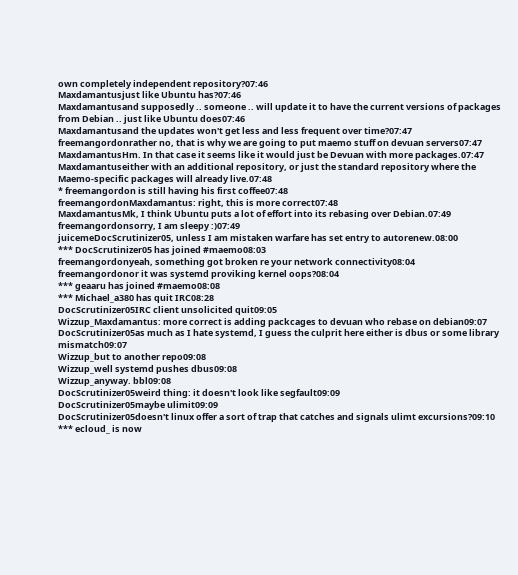own completely independent repository?07:46
Maxdamantusjust like Ubuntu has?07:46
Maxdamantusand supposedly .. someone .. will update it to have the current versions of packages from Debian .. just like Ubuntu does07:46
Maxdamantusand the updates won't get less and less frequent over time?07:47
freemangordonrather no, that is why we are going to put maemo stuff on devuan servers07:47
MaxdamantusHm. In that case it seems like it would just be Devuan with more packages.07:47
Maxdamantuseither with an additional repository, or just the standard repository where the Maemo-specific packages will already live.07:48
* freemangordon is still having his first coffee07:48
freemangordonMaxdamantus: right, this is more correct07:48
MaxdamantusMk, I think Ubuntu puts a lot of effort into its rebasing over Debian.07:49
freemangordonsorry, I am sleepy :)07:49
juicemeDocScrutinizer05, unless I am mistaken warfare has set entry to autorenew.08:00
*** DocScrutinizer05 has joined #maemo08:03
freemangordonyeah, something got broken re your network connectivity08:04
freemangordonor it was systemd proviking kernel oops?08:04
*** geaaru has joined #maemo08:08
*** Michael_a380 has quit IRC08:28
DocScrutinizer05IRC client unsolicited quit09:05
Wizzup_Maxdamantus: more correct is adding packcages to devuan who rebase on debian09:07
DocScrutinizer05as much as I hate systemd, I guess the culprit here either is dbus or some library mismatch09:07
Wizzup_but to another repo09:08
Wizzup_well systemd pushes dbus09:08
Wizzup_anyway. bbl09:08
DocScrutinizer05weird thing: it doesn't look like segfault09:09
DocScrutinizer05maybe ulimit09:09
DocScrutinizer05doesn't linux offer a sort of trap that catches and signals ulimt excursions?09:10
*** ecloud_ is now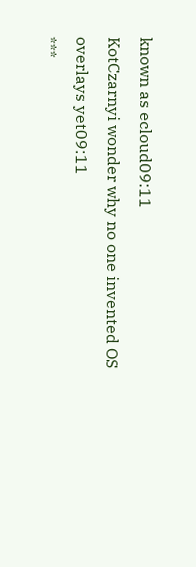known as ecloud09:11
KotCzarnyi wonder why no one invented OS overlays yet09:11
***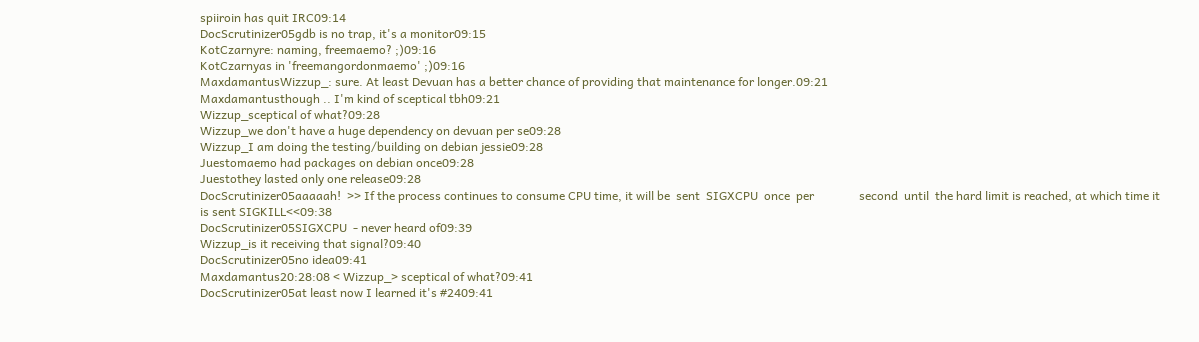spiiroin has quit IRC09:14
DocScrutinizer05gdb is no trap, it's a monitor09:15
KotCzarnyre: naming, freemaemo? ;)09:16
KotCzarnyas in 'freemangordonmaemo' ;)09:16
MaxdamantusWizzup_: sure. At least Devuan has a better chance of providing that maintenance for longer.09:21
Maxdamantusthough .. I'm kind of sceptical tbh09:21
Wizzup_sceptical of what?09:28
Wizzup_we don't have a huge dependency on devuan per se09:28
Wizzup_I am doing the testing/building on debian jessie09:28
Juestomaemo had packages on debian once09:28
Juestothey lasted only one release09:28
DocScrutinizer05aaaaah!  >> If the process continues to consume CPU time, it will be  sent  SIGXCPU  once  per               second  until  the hard limit is reached, at which time it is sent SIGKILL<<09:38
DocScrutinizer05SIGXCPU  - never heard of09:39
Wizzup_is it receiving that signal?09:40
DocScrutinizer05no idea09:41
Maxdamantus20:28:08 < Wizzup_> sceptical of what?09:41
DocScrutinizer05at least now I learned it's #2409:41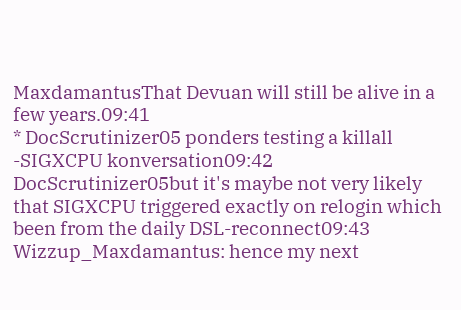MaxdamantusThat Devuan will still be alive in a few years.09:41
* DocScrutinizer05 ponders testing a killall -SIGXCPU konversation09:42
DocScrutinizer05but it's maybe not very likely that SIGXCPU triggered exactly on relogin which been from the daily DSL-reconnect09:43
Wizzup_Maxdamantus: hence my next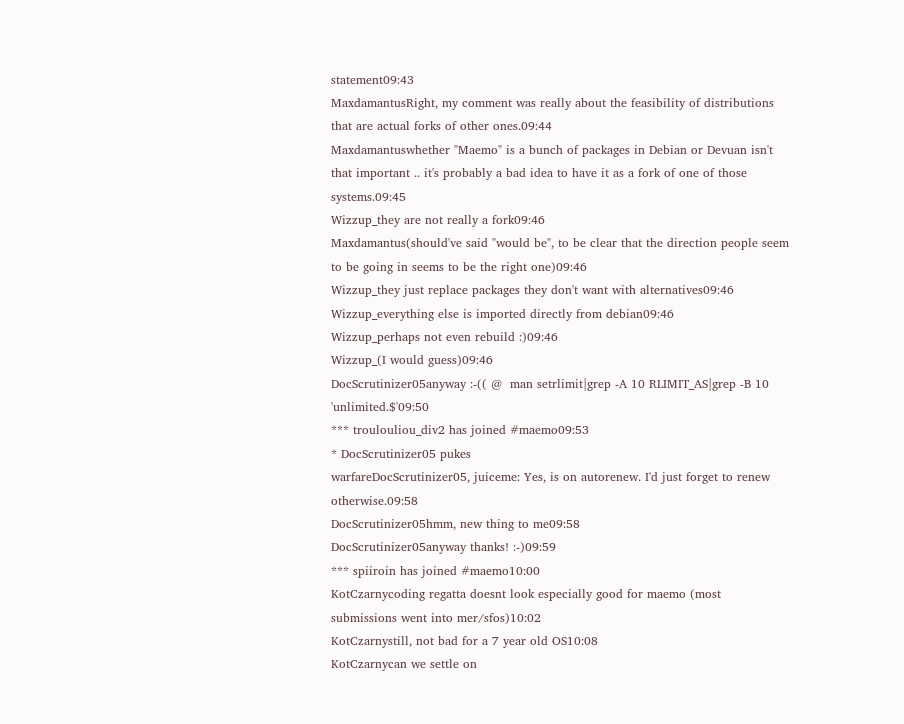statement09:43
MaxdamantusRight, my comment was really about the feasibility of distributions that are actual forks of other ones.09:44
Maxdamantuswhether "Maemo" is a bunch of packages in Debian or Devuan isn't that important .. it's probably a bad idea to have it as a fork of one of those systems.09:45
Wizzup_they are not really a fork09:46
Maxdamantus(should've said "would be", to be clear that the direction people seem to be going in seems to be the right one)09:46
Wizzup_they just replace packages they don't want with alternatives09:46
Wizzup_everything else is imported directly from debian09:46
Wizzup_perhaps not even rebuild :)09:46
Wizzup_(I would guess)09:46
DocScrutinizer05anyway :-(( @  man setrlimit|grep -A 10 RLIMIT_AS|grep -B 10 'unlimited.$'09:50
*** troulouliou_div2 has joined #maemo09:53
* DocScrutinizer05 pukes
warfareDocScrutinizer05, juiceme: Yes, is on autorenew. I'd just forget to renew otherwise.09:58
DocScrutinizer05hmm, new thing to me09:58
DocScrutinizer05anyway thanks! :-)09:59
*** spiiroin has joined #maemo10:00
KotCzarnycoding regatta doesnt look especially good for maemo (most submissions went into mer/sfos)10:02
KotCzarnystill, not bad for a 7 year old OS10:08
KotCzarnycan we settle on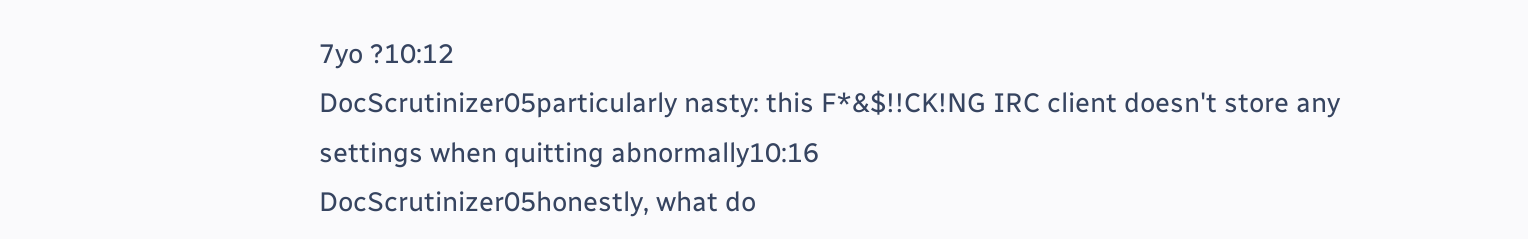7yo ?10:12
DocScrutinizer05particularly nasty: this F*&$!!CK!NG IRC client doesn't store any settings when quitting abnormally10:16
DocScrutinizer05honestly, what do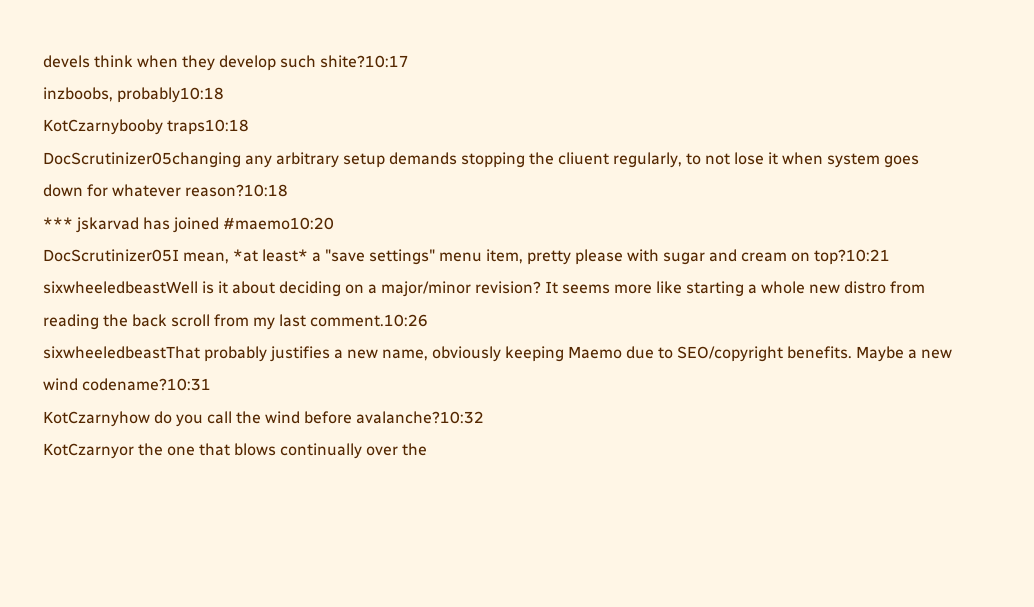devels think when they develop such shite?10:17
inzboobs, probably10:18
KotCzarnybooby traps10:18
DocScrutinizer05changing any arbitrary setup demands stopping the cliuent regularly, to not lose it when system goes down for whatever reason?10:18
*** jskarvad has joined #maemo10:20
DocScrutinizer05I mean, *at least* a "save settings" menu item, pretty please with sugar and cream on top?10:21
sixwheeledbeastWell is it about deciding on a major/minor revision? It seems more like starting a whole new distro from reading the back scroll from my last comment.10:26
sixwheeledbeastThat probably justifies a new name, obviously keeping Maemo due to SEO/copyright benefits. Maybe a new wind codename?10:31
KotCzarnyhow do you call the wind before avalanche?10:32
KotCzarnyor the one that blows continually over the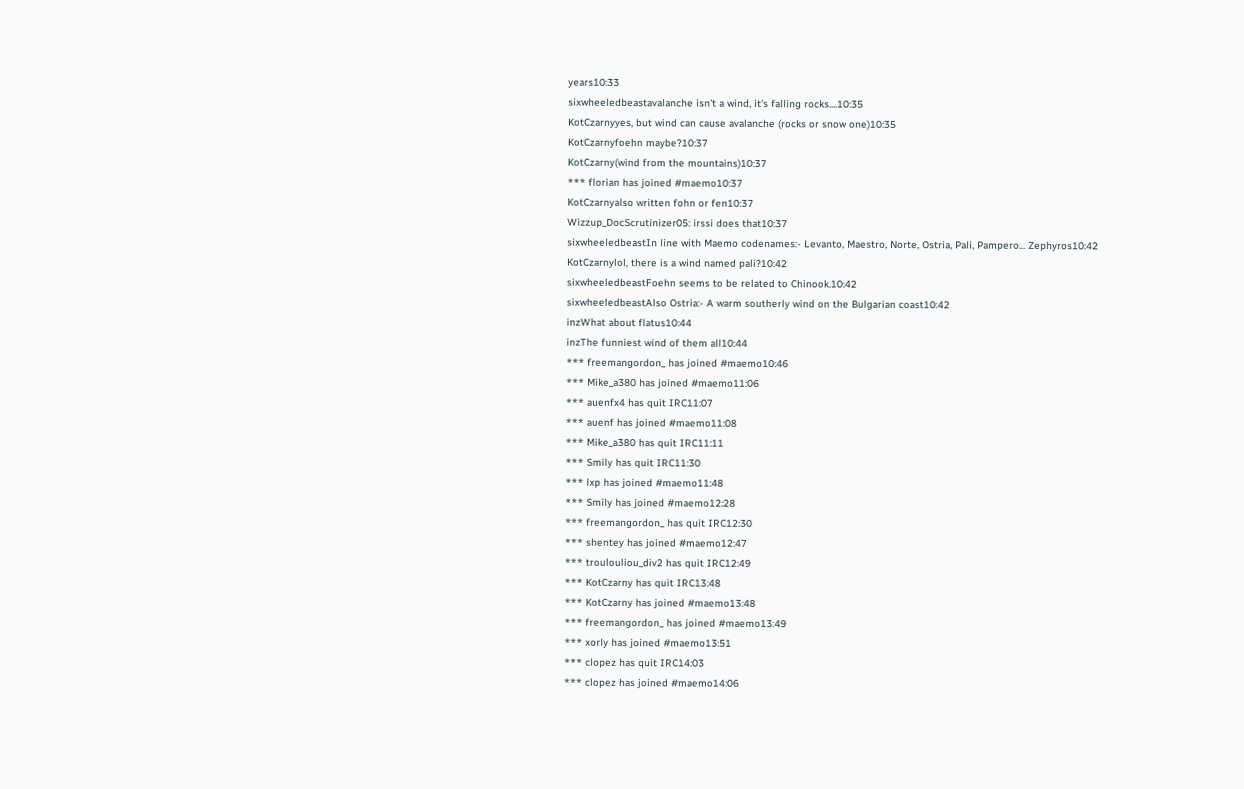years10:33
sixwheeledbeastavalanche isn't a wind, it's falling rocks....10:35
KotCzarnyyes, but wind can cause avalanche (rocks or snow one)10:35
KotCzarnyfoehn maybe?10:37
KotCzarny(wind from the mountains)10:37
*** florian has joined #maemo10:37
KotCzarnyalso written fohn or fen10:37
Wizzup_DocScrutinizer05: irssi does that10:37
sixwheeledbeastIn line with Maemo codenames:- Levanto, Maestro, Norte, Ostria, Pali, Pampero... Zephyros10:42
KotCzarnylol, there is a wind named pali?10:42
sixwheeledbeastFoehn seems to be related to Chinook.10:42
sixwheeledbeastAlso Ostria:- A warm southerly wind on the Bulgarian coast10:42
inzWhat about flatus10:44
inzThe funniest wind of them all10:44
*** freemangordon_ has joined #maemo10:46
*** Mike_a380 has joined #maemo11:06
*** auenfx4 has quit IRC11:07
*** auenf has joined #maemo11:08
*** Mike_a380 has quit IRC11:11
*** Smily has quit IRC11:30
*** lxp has joined #maemo11:48
*** Smily has joined #maemo12:28
*** freemangordon_ has quit IRC12:30
*** shentey has joined #maemo12:47
*** troulouliou_div2 has quit IRC12:49
*** KotCzarny has quit IRC13:48
*** KotCzarny has joined #maemo13:48
*** freemangordon_ has joined #maemo13:49
*** xorly has joined #maemo13:51
*** clopez has quit IRC14:03
*** clopez has joined #maemo14:06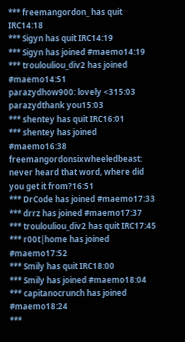*** freemangordon_ has quit IRC14:18
*** Sigyn has quit IRC14:19
*** Sigyn has joined #maemo14:19
*** troulouliou_div2 has joined #maemo14:51
parazydhow900: lovely <315:03
parazydthank you15:03
*** shentey has quit IRC16:01
*** shentey has joined #maemo16:38
freemangordonsixwheeledbeast: never heard that word, where did you get it from?16:51
*** DrCode has joined #maemo17:33
*** drrz has joined #maemo17:37
*** troulouliou_div2 has quit IRC17:45
*** r00t|home has joined #maemo17:52
*** Smily has quit IRC18:00
*** Smily has joined #maemo18:04
*** capitanocrunch has joined #maemo18:24
***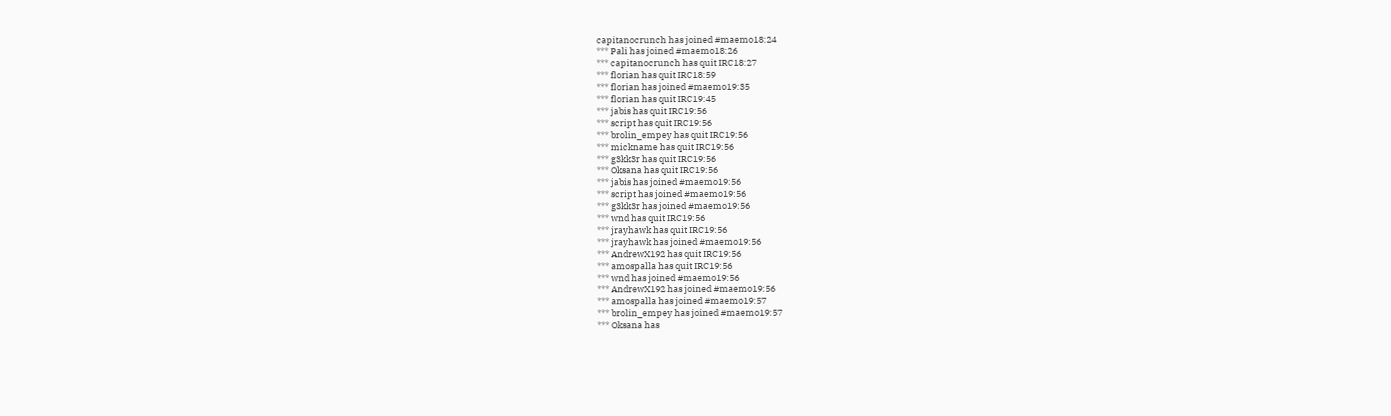capitanocrunch has joined #maemo18:24
*** Pali has joined #maemo18:26
*** capitanocrunch has quit IRC18:27
*** florian has quit IRC18:59
*** florian has joined #maemo19:35
*** florian has quit IRC19:45
*** jabis has quit IRC19:56
*** script has quit IRC19:56
*** brolin_empey has quit IRC19:56
*** mickname has quit IRC19:56
*** g3kk3r has quit IRC19:56
*** Oksana has quit IRC19:56
*** jabis has joined #maemo19:56
*** script has joined #maemo19:56
*** g3kk3r has joined #maemo19:56
*** wnd has quit IRC19:56
*** jrayhawk has quit IRC19:56
*** jrayhawk has joined #maemo19:56
*** AndrewX192 has quit IRC19:56
*** amospalla has quit IRC19:56
*** wnd has joined #maemo19:56
*** AndrewX192 has joined #maemo19:56
*** amospalla has joined #maemo19:57
*** brolin_empey has joined #maemo19:57
*** Oksana has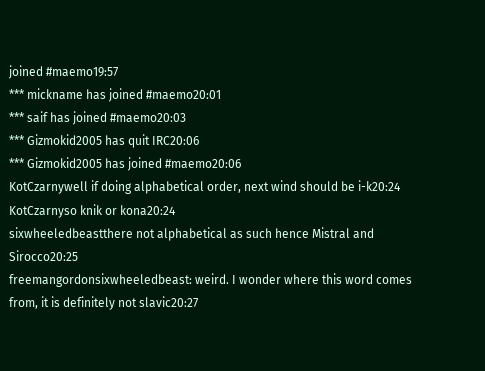joined #maemo19:57
*** mickname has joined #maemo20:01
*** saif has joined #maemo20:03
*** Gizmokid2005 has quit IRC20:06
*** Gizmokid2005 has joined #maemo20:06
KotCzarnywell if doing alphabetical order, next wind should be i-k20:24
KotCzarnyso knik or kona20:24
sixwheeledbeastthere not alphabetical as such hence Mistral and Sirocco20:25
freemangordonsixwheeledbeast: weird. I wonder where this word comes from, it is definitely not slavic20:27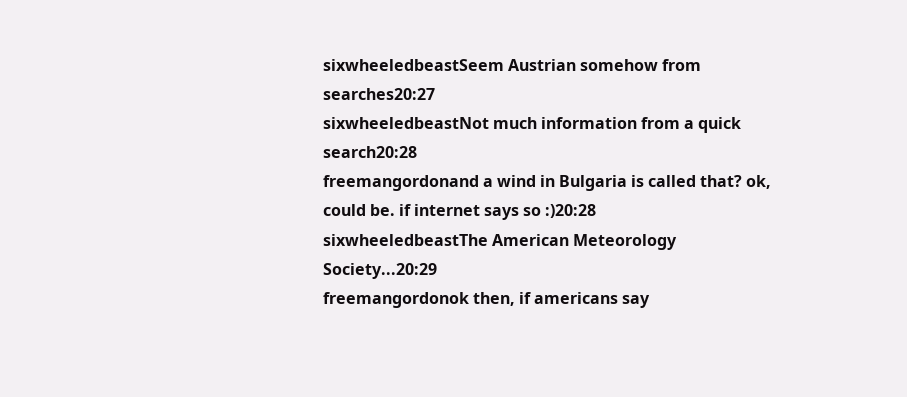sixwheeledbeastSeem Austrian somehow from searches20:27
sixwheeledbeastNot much information from a quick search20:28
freemangordonand a wind in Bulgaria is called that? ok, could be. if internet says so :)20:28
sixwheeledbeastThe American Meteorology Society...20:29
freemangordonok then, if americans say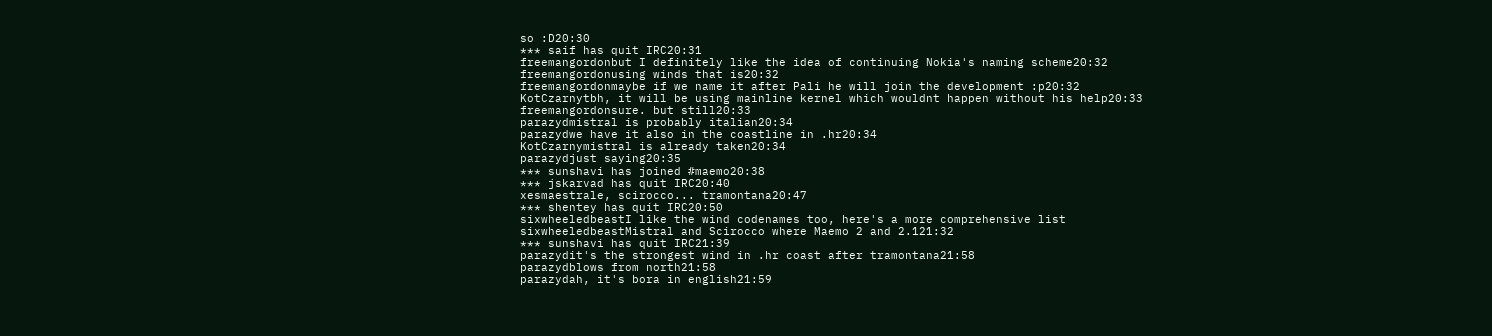so :D20:30
*** saif has quit IRC20:31
freemangordonbut I definitely like the idea of continuing Nokia's naming scheme20:32
freemangordonusing winds that is20:32
freemangordonmaybe if we name it after Pali he will join the development :p20:32
KotCzarnytbh, it will be using mainline kernel which wouldnt happen without his help20:33
freemangordonsure. but still20:33
parazydmistral is probably italian20:34
parazydwe have it also in the coastline in .hr20:34
KotCzarnymistral is already taken20:34
parazydjust saying20:35
*** sunshavi has joined #maemo20:38
*** jskarvad has quit IRC20:40
xesmaestrale, scirocco... tramontana20:47
*** shentey has quit IRC20:50
sixwheeledbeastI like the wind codenames too, here's a more comprehensive list
sixwheeledbeastMistral and Scirocco where Maemo 2 and 2.121:32
*** sunshavi has quit IRC21:39
parazydit's the strongest wind in .hr coast after tramontana21:58
parazydblows from north21:58
parazydah, it's bora in english21:59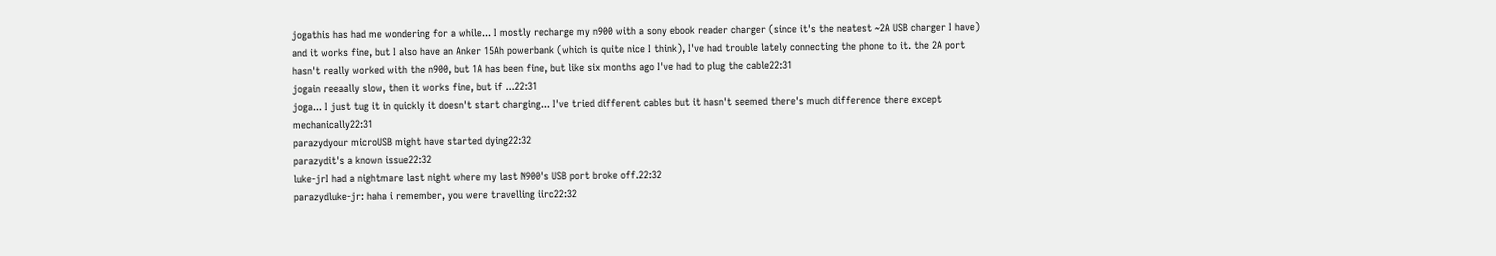jogathis has had me wondering for a while... I mostly recharge my n900 with a sony ebook reader charger (since it's the neatest ~2A USB charger I have) and it works fine, but I also have an Anker 15Ah powerbank (which is quite nice I think), I've had trouble lately connecting the phone to it. the 2A port hasn't really worked with the n900, but 1A has been fine, but like six months ago I've had to plug the cable22:31
jogain reeaally slow, then it works fine, but if ...22:31
joga... I just tug it in quickly it doesn't start charging... I've tried different cables but it hasn't seemed there's much difference there except mechanically22:31
parazydyour microUSB might have started dying22:32
parazydit's a known issue22:32
luke-jrI had a nightmare last night where my last N900's USB port broke off.22:32
parazydluke-jr: haha i remember, you were travelling iirc22:32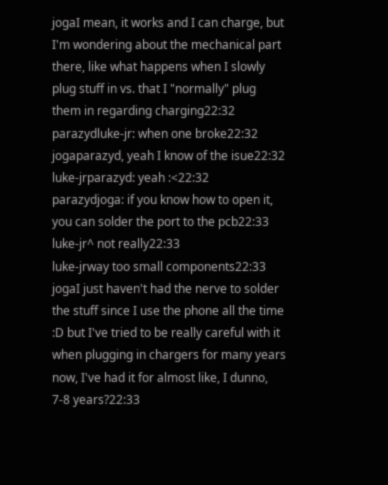jogaI mean, it works and I can charge, but I'm wondering about the mechanical part there, like what happens when I slowly plug stuff in vs. that I "normally" plug them in regarding charging22:32
parazydluke-jr: when one broke22:32
jogaparazyd, yeah I know of the isue22:32
luke-jrparazyd: yeah :<22:32
parazydjoga: if you know how to open it, you can solder the port to the pcb22:33
luke-jr^ not really22:33
luke-jrway too small components22:33
jogaI just haven't had the nerve to solder the stuff since I use the phone all the time :D but I've tried to be really careful with it when plugging in chargers for many years now, I've had it for almost like, I dunno, 7-8 years?22:33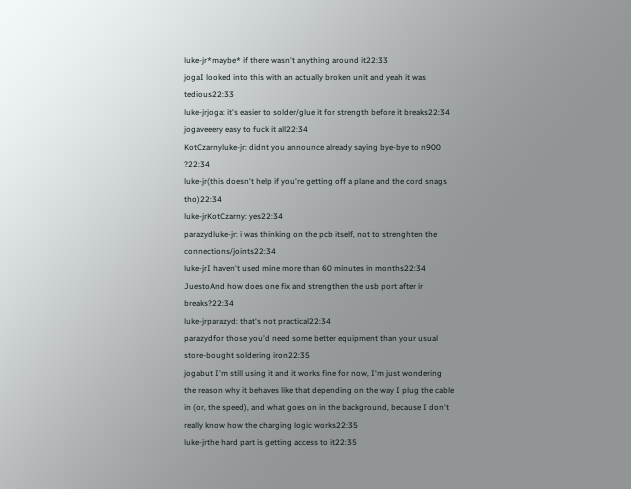luke-jr*maybe* if there wasn't anything around it22:33
jogaI looked into this with an actually broken unit and yeah it was tedious22:33
luke-jrjoga: it's easier to solder/glue it for strength before it breaks22:34
jogaveeery easy to fuck it all22:34
KotCzarnyluke-jr: didnt you announce already saying bye-bye to n900 ?22:34
luke-jr(this doesn't help if you're getting off a plane and the cord snags tho)22:34
luke-jrKotCzarny: yes22:34
parazydluke-jr: i was thinking on the pcb itself, not to strenghten the connections/joints22:34
luke-jrI haven't used mine more than 60 minutes in months22:34
JuestoAnd how does one fix and strengthen the usb port after ir breaks?22:34
luke-jrparazyd: that's not practical22:34
parazydfor those you'd need some better equipment than your usual store-bought soldering iron22:35
jogabut I'm still using it and it works fine for now, I'm just wondering the reason why it behaves like that depending on the way I plug the cable in (or, the speed), and what goes on in the background, because I don't really know how the charging logic works22:35
luke-jrthe hard part is getting access to it22:35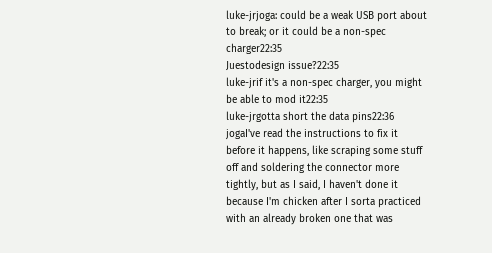luke-jrjoga: could be a weak USB port about to break; or it could be a non-spec charger22:35
Juestodesign issue?22:35
luke-jrif it's a non-spec charger, you might be able to mod it22:35
luke-jrgotta short the data pins22:36
jogaI've read the instructions to fix it before it happens, like scraping some stuff off and soldering the connector more tightly, but as I said, I haven't done it because I'm chicken after I sorta practiced with an already broken one that was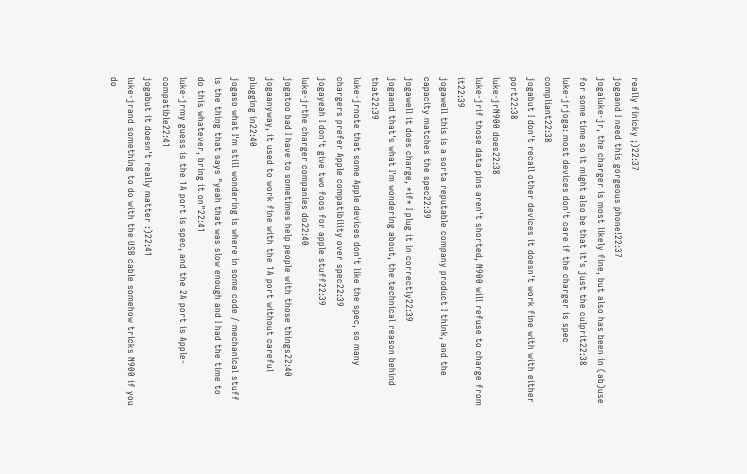really finicky ;)22:37
jogaand I need this gorgeous phone!22:37
jogaluke-jr, the charger is most likely fine, but also has been in (ab)use for some time so it might also be that it's just the culprit22:38
luke-jrjoga: most devices don't care if the charger is spec compliant22:38
jogabut I don't recall other devices it doesn't work fine with with either port22:38
luke-jrN900 does22:38
luke-jrif those data pins aren't shorted, N900 will refuse to charge from it22:39
jogawell this is a sorta reputable company product I think, and the capacity matches the spec22:39
jogawell it does charge, *if* I plug it in correctly22:39
jogaand that's what I'm wondering about, the technical reason behind that22:39
luke-jrnote that some Apple devices don't like the spec, so many chargers prefer Apple compatibility over spec22:39
jogayeah I don't give two foos for apple stuff22:39
luke-jrthe charger companies do22:40
jogatoo bad I have to sometimes help people with those things22:40
jogaanyway, it used to work fine with the 1A port without careful plugging in22:40
jogaso what I'm still wondering is where in some code / mechanical stuff is the thing that says "yeah that was slow enough and I had the time to do this whatever, bring it on"22:41
luke-jrmy guess is the 1A port is spec, and the 2A port is Apple-compatible22:41
jogabut it doesn't really matter :)22:41
luke-jrand something to do with the USB cable somehow tricks N900 if you do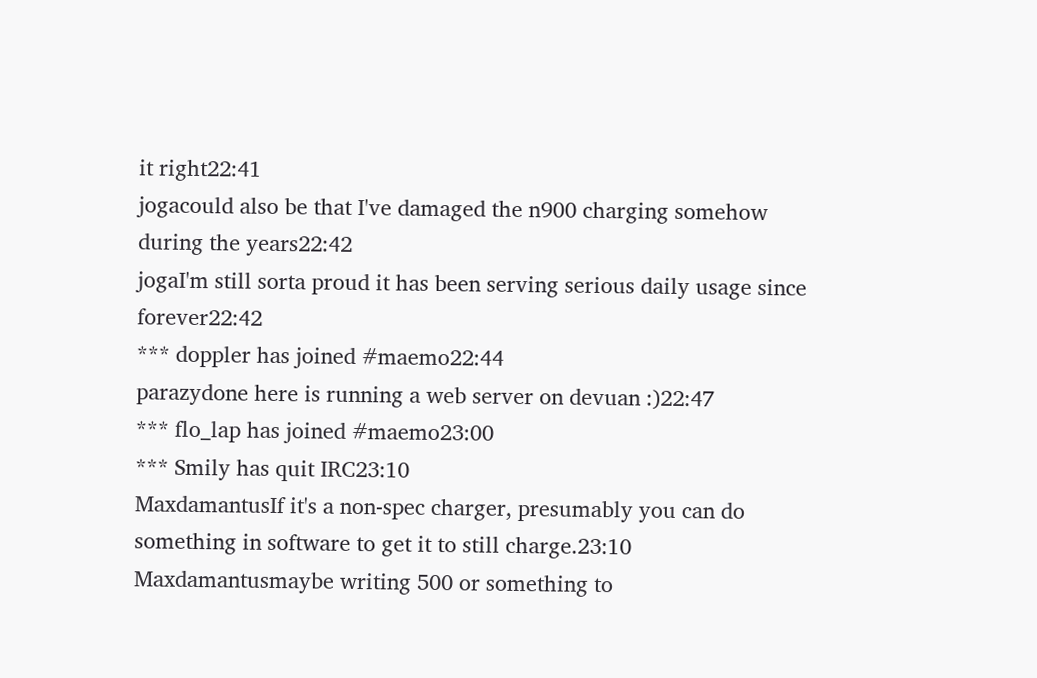it right22:41
jogacould also be that I've damaged the n900 charging somehow during the years22:42
jogaI'm still sorta proud it has been serving serious daily usage since forever22:42
*** doppler has joined #maemo22:44
parazydone here is running a web server on devuan :)22:47
*** flo_lap has joined #maemo23:00
*** Smily has quit IRC23:10
MaxdamantusIf it's a non-spec charger, presumably you can do something in software to get it to still charge.23:10
Maxdamantusmaybe writing 500 or something to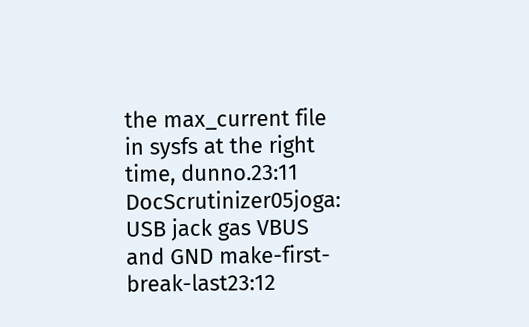the max_current file in sysfs at the right time, dunno.23:11
DocScrutinizer05joga: USB jack gas VBUS and GND make-first-break-last23:12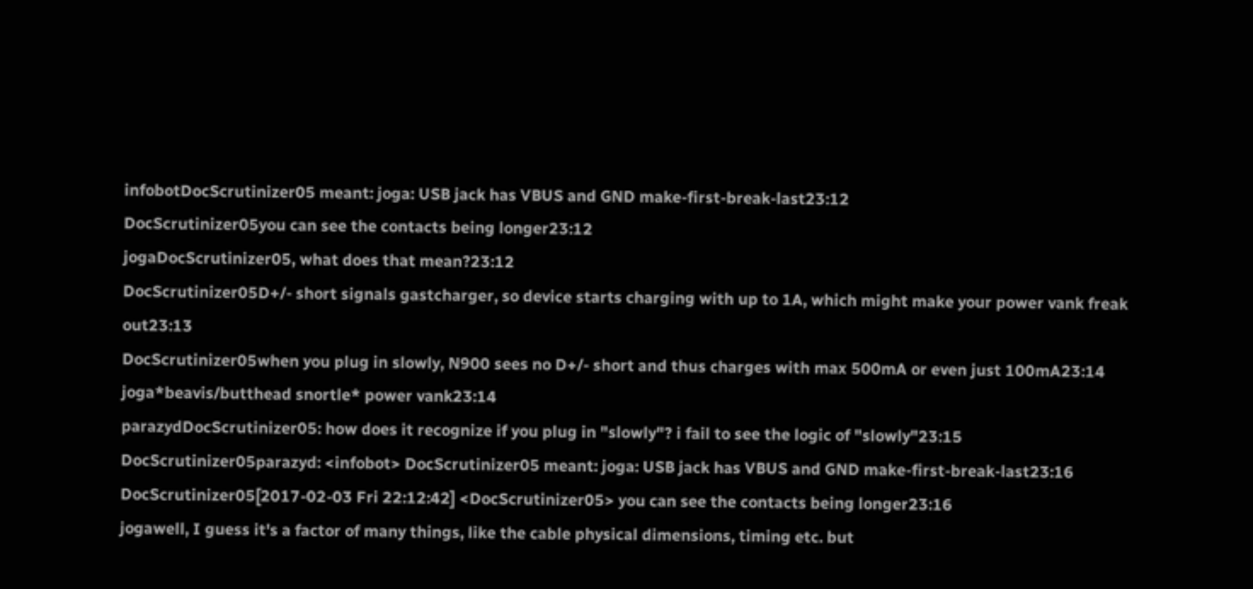infobotDocScrutinizer05 meant: joga: USB jack has VBUS and GND make-first-break-last23:12
DocScrutinizer05you can see the contacts being longer23:12
jogaDocScrutinizer05, what does that mean?23:12
DocScrutinizer05D+/- short signals gastcharger, so device starts charging with up to 1A, which might make your power vank freak out23:13
DocScrutinizer05when you plug in slowly, N900 sees no D+/- short and thus charges with max 500mA or even just 100mA23:14
joga*beavis/butthead snortle* power vank23:14
parazydDocScrutinizer05: how does it recognize if you plug in "slowly"? i fail to see the logic of "slowly"23:15
DocScrutinizer05parazyd: <infobot> DocScrutinizer05 meant: joga: USB jack has VBUS and GND make-first-break-last23:16
DocScrutinizer05[2017-02-03 Fri 22:12:42] <DocScrutinizer05> you can see the contacts being longer23:16
jogawell, I guess it's a factor of many things, like the cable physical dimensions, timing etc. but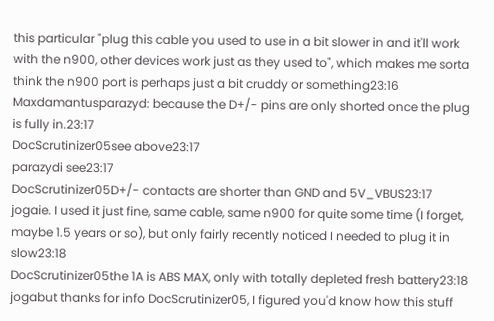this particular "plug this cable you used to use in a bit slower in and it'll work with the n900, other devices work just as they used to", which makes me sorta think the n900 port is perhaps just a bit cruddy or something23:16
Maxdamantusparazyd: because the D+/- pins are only shorted once the plug is fully in.23:17
DocScrutinizer05see above23:17
parazydi see23:17
DocScrutinizer05D+/- contacts are shorter than GND and 5V_VBUS23:17
jogaie. I used it just fine, same cable, same n900 for quite some time (I forget, maybe 1.5 years or so), but only fairly recently noticed I needed to plug it in slow23:18
DocScrutinizer05the 1A is ABS MAX, only with totally depleted fresh battery23:18
jogabut thanks for info DocScrutinizer05, I figured you'd know how this stuff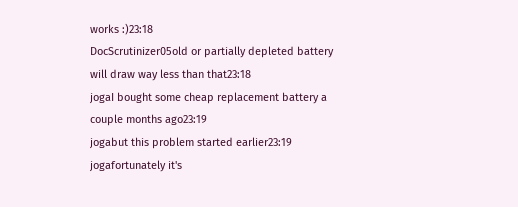works :)23:18
DocScrutinizer05old or partially depleted battery will draw way less than that23:18
jogaI bought some cheap replacement battery a couple months ago23:19
jogabut this problem started earlier23:19
jogafortunately it's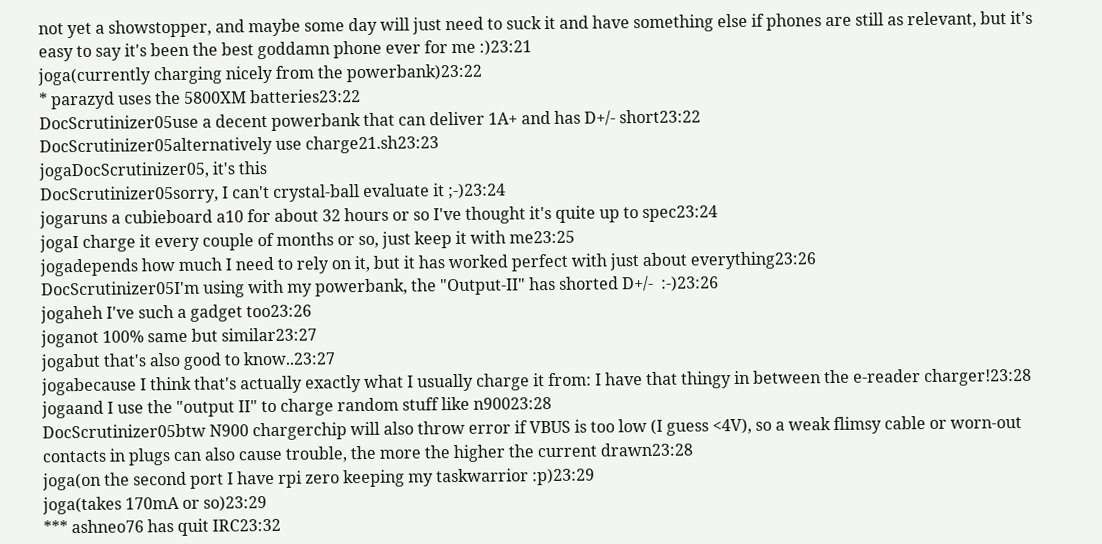not yet a showstopper, and maybe some day will just need to suck it and have something else if phones are still as relevant, but it's easy to say it's been the best goddamn phone ever for me :)23:21
joga(currently charging nicely from the powerbank)23:22
* parazyd uses the 5800XM batteries23:22
DocScrutinizer05use a decent powerbank that can deliver 1A+ and has D+/- short23:22
DocScrutinizer05alternatively use charge21.sh23:23
jogaDocScrutinizer05, it's this
DocScrutinizer05sorry, I can't crystal-ball evaluate it ;-)23:24
jogaruns a cubieboard a10 for about 32 hours or so I've thought it's quite up to spec23:24
jogaI charge it every couple of months or so, just keep it with me23:25
jogadepends how much I need to rely on it, but it has worked perfect with just about everything23:26
DocScrutinizer05I'm using with my powerbank, the "Output-II" has shorted D+/-  :-)23:26
jogaheh I've such a gadget too23:26
joganot 100% same but similar23:27
jogabut that's also good to know..23:27
jogabecause I think that's actually exactly what I usually charge it from: I have that thingy in between the e-reader charger!23:28
jogaand I use the "output II" to charge random stuff like n90023:28
DocScrutinizer05btw N900 chargerchip will also throw error if VBUS is too low (I guess <4V), so a weak flimsy cable or worn-out contacts in plugs can also cause trouble, the more the higher the current drawn23:28
joga(on the second port I have rpi zero keeping my taskwarrior :p)23:29
joga(takes 170mA or so)23:29
*** ashneo76 has quit IRC23:32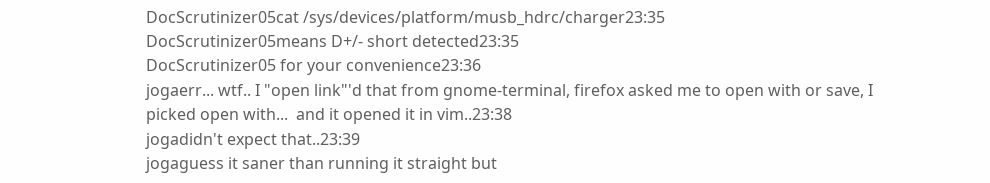DocScrutinizer05cat /sys/devices/platform/musb_hdrc/charger23:35
DocScrutinizer05means D+/- short detected23:35
DocScrutinizer05 for your convenience23:36
jogaerr... wtf.. I "open link"'d that from gnome-terminal, firefox asked me to open with or save, I picked open with...  and it opened it in vim..23:38
jogadidn't expect that..23:39
jogaguess it saner than running it straight but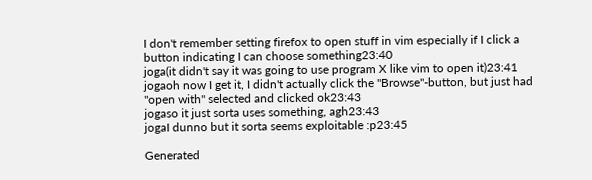I don't remember setting firefox to open stuff in vim especially if I click a button indicating I can choose something23:40
joga(it didn't say it was going to use program X like vim to open it)23:41
jogaoh now I get it, I didn't actually click the "Browse"-button, but just had "open with" selected and clicked ok23:43
jogaso it just sorta uses something, agh23:43
jogaI dunno but it sorta seems exploitable :p23:45

Generated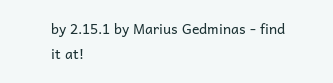by 2.15.1 by Marius Gedminas - find it at!